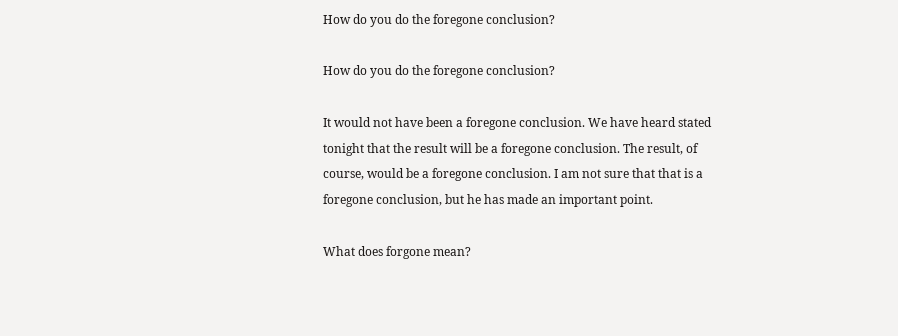How do you do the foregone conclusion?

How do you do the foregone conclusion?

It would not have been a foregone conclusion. We have heard stated tonight that the result will be a foregone conclusion. The result, of course, would be a foregone conclusion. I am not sure that that is a foregone conclusion, but he has made an important point.

What does forgone mean?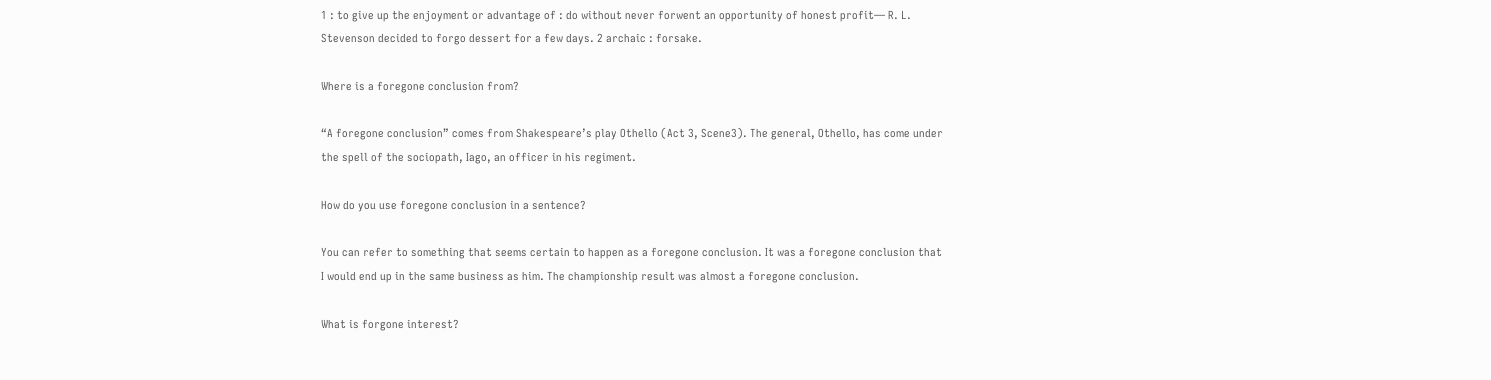1 : to give up the enjoyment or advantage of : do without never forwent an opportunity of honest profit— R. L. Stevenson decided to forgo dessert for a few days. 2 archaic : forsake.

Where is a foregone conclusion from?

“A foregone conclusion” comes from Shakespeare’s play Othello (Act 3, Scene3). The general, Othello, has come under the spell of the sociopath, Iago, an officer in his regiment.

How do you use foregone conclusion in a sentence?

You can refer to something that seems certain to happen as a foregone conclusion. It was a foregone conclusion that I would end up in the same business as him. The championship result was almost a foregone conclusion.

What is forgone interest?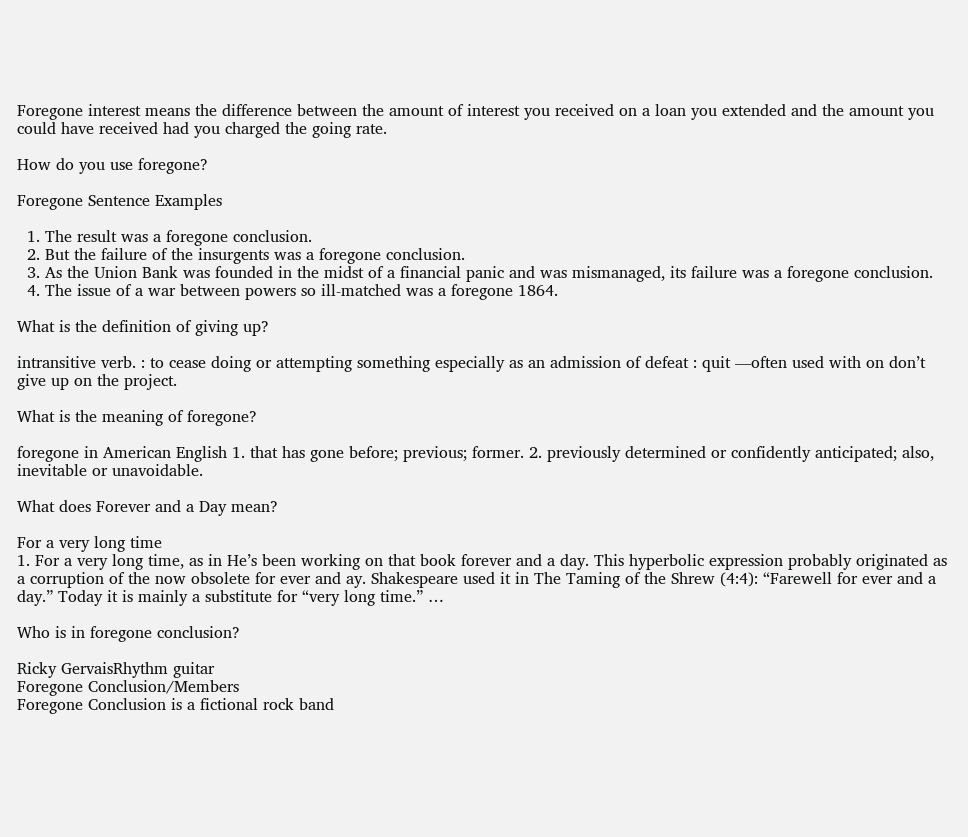Foregone interest means the difference between the amount of interest you received on a loan you extended and the amount you could have received had you charged the going rate.

How do you use foregone?

Foregone Sentence Examples

  1. The result was a foregone conclusion.
  2. But the failure of the insurgents was a foregone conclusion.
  3. As the Union Bank was founded in the midst of a financial panic and was mismanaged, its failure was a foregone conclusion.
  4. The issue of a war between powers so ill-matched was a foregone 1864.

What is the definition of giving up?

intransitive verb. : to cease doing or attempting something especially as an admission of defeat : quit —often used with on don’t give up on the project.

What is the meaning of foregone?

foregone in American English 1. that has gone before; previous; former. 2. previously determined or confidently anticipated; also, inevitable or unavoidable.

What does Forever and a Day mean?

For a very long time
1. For a very long time, as in He’s been working on that book forever and a day. This hyperbolic expression probably originated as a corruption of the now obsolete for ever and ay. Shakespeare used it in The Taming of the Shrew (4:4): “Farewell for ever and a day.” Today it is mainly a substitute for “very long time.” …

Who is in foregone conclusion?

Ricky GervaisRhythm guitar
Foregone Conclusion/Members
Foregone Conclusion is a fictional rock band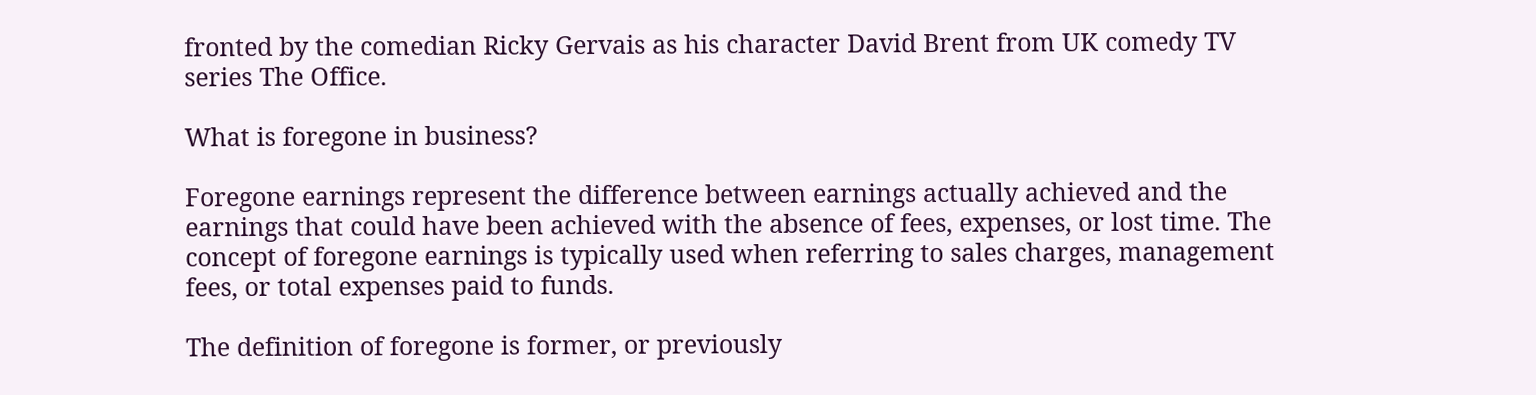fronted by the comedian Ricky Gervais as his character David Brent from UK comedy TV series The Office.

What is foregone in business?

Foregone earnings represent the difference between earnings actually achieved and the earnings that could have been achieved with the absence of fees, expenses, or lost time. The concept of foregone earnings is typically used when referring to sales charges, management fees, or total expenses paid to funds.

The definition of foregone is former, or previously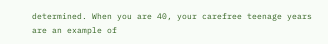determined. When you are 40, your carefree teenage years are an example of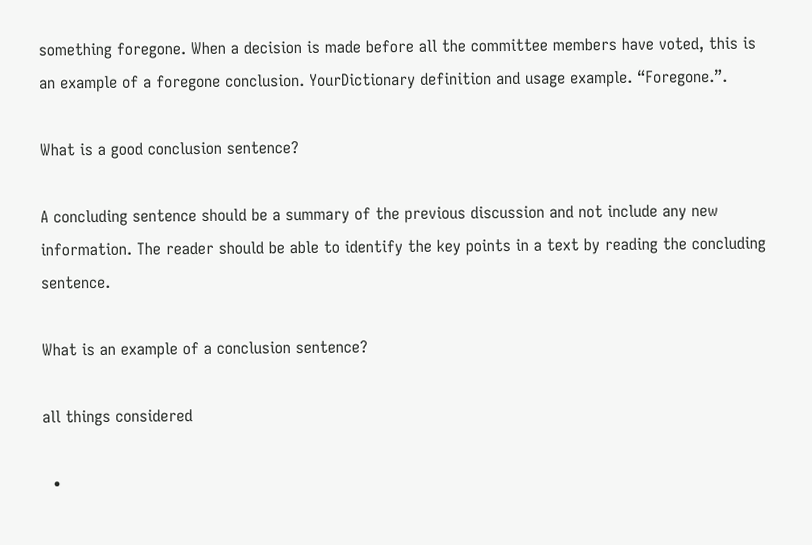something foregone. When a decision is made before all the committee members have voted, this is an example of a foregone conclusion. YourDictionary definition and usage example. “Foregone.”.

What is a good conclusion sentence?

A concluding sentence should be a summary of the previous discussion and not include any new information. The reader should be able to identify the key points in a text by reading the concluding sentence.

What is an example of a conclusion sentence?

all things considered

  •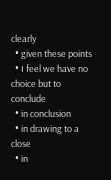clearly
  • given these points
  • I feel we have no choice but to conclude
  • in conclusion
  • in drawing to a close
  • in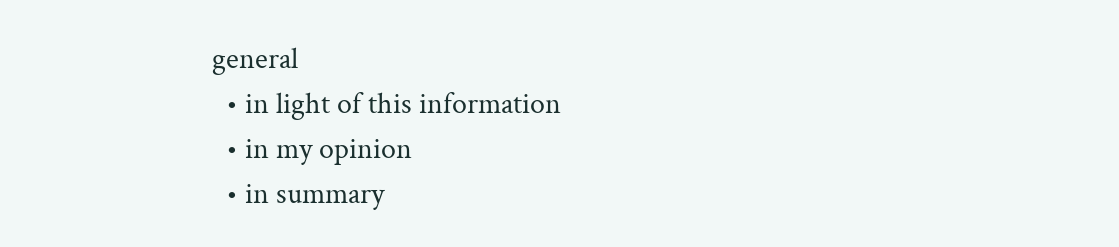general
  • in light of this information
  • in my opinion
  • in summary